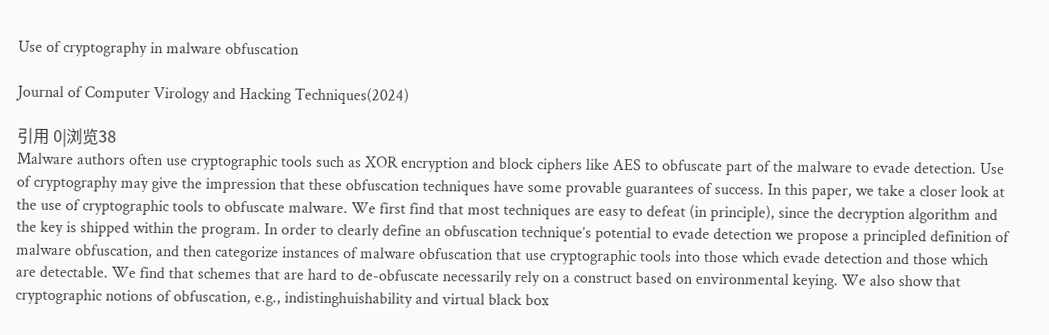Use of cryptography in malware obfuscation

Journal of Computer Virology and Hacking Techniques(2024)

引用 0|浏览38
Malware authors often use cryptographic tools such as XOR encryption and block ciphers like AES to obfuscate part of the malware to evade detection. Use of cryptography may give the impression that these obfuscation techniques have some provable guarantees of success. In this paper, we take a closer look at the use of cryptographic tools to obfuscate malware. We first find that most techniques are easy to defeat (in principle), since the decryption algorithm and the key is shipped within the program. In order to clearly define an obfuscation technique’s potential to evade detection we propose a principled definition of malware obfuscation, and then categorize instances of malware obfuscation that use cryptographic tools into those which evade detection and those which are detectable. We find that schemes that are hard to de-obfuscate necessarily rely on a construct based on environmental keying. We also show that cryptographic notions of obfuscation, e.g., indistinghuishability and virtual black box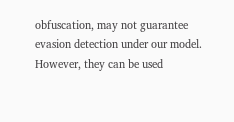obfuscation, may not guarantee evasion detection under our model. However, they can be used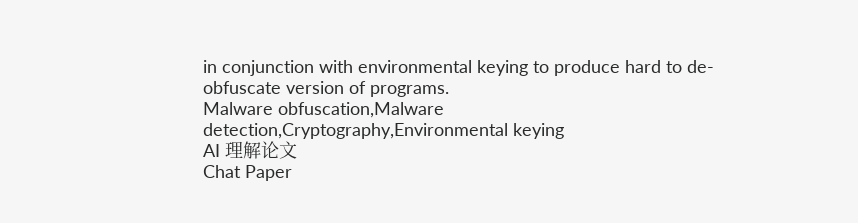in conjunction with environmental keying to produce hard to de-obfuscate version of programs.
Malware obfuscation,Malware detection,Cryptography,Environmental keying
AI 理解论文
Chat Paper